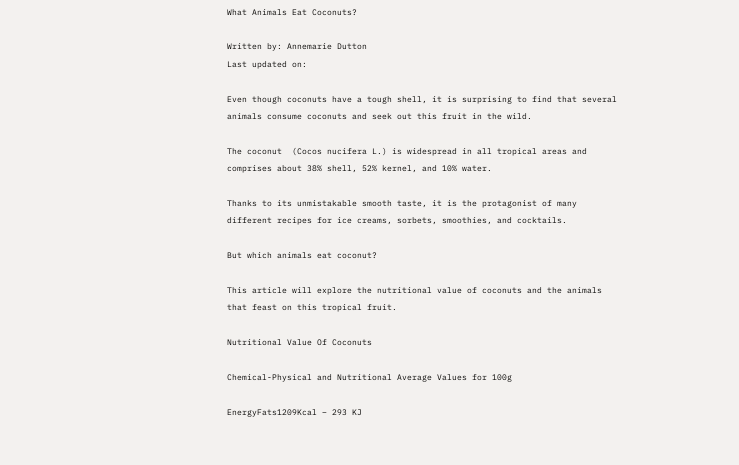What Animals Eat Coconuts?

Written by: Annemarie Dutton
Last updated on:

Even though coconuts have a tough shell, it is surprising to find that several animals consume coconuts and seek out this fruit in the wild.

The coconut  (Cocos nucifera L.) is widespread in all tropical areas and comprises about 38% shell, 52% kernel, and 10% water.

Thanks to its unmistakable smooth taste, it is the protagonist of many different recipes for ice creams, sorbets, smoothies, and cocktails.

But which animals eat coconut?

This article will explore the nutritional value of coconuts and the animals that feast on this tropical fruit.

Nutritional Value Of Coconuts

Chemical-Physical and Nutritional Average Values for 100g

EnergyFats1209Kcal – 293 KJ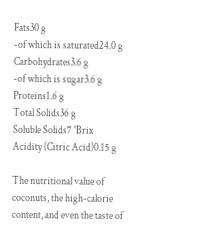Fats30 g
-of which is saturated24.0 g
Carbohydrates3.6 g
-of which is sugar3.6 g
Proteins1.6 g
Total Solids36 g
Soluble Solids7 °Brix
Acidity (Citric Acid)0.15 g

The nutritional value of coconuts, the high-calorie content, and even the taste of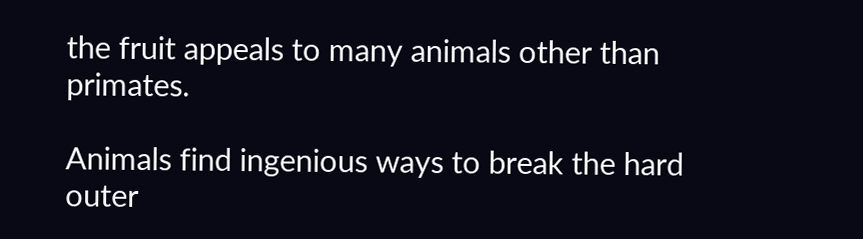the fruit appeals to many animals other than primates.

Animals find ingenious ways to break the hard outer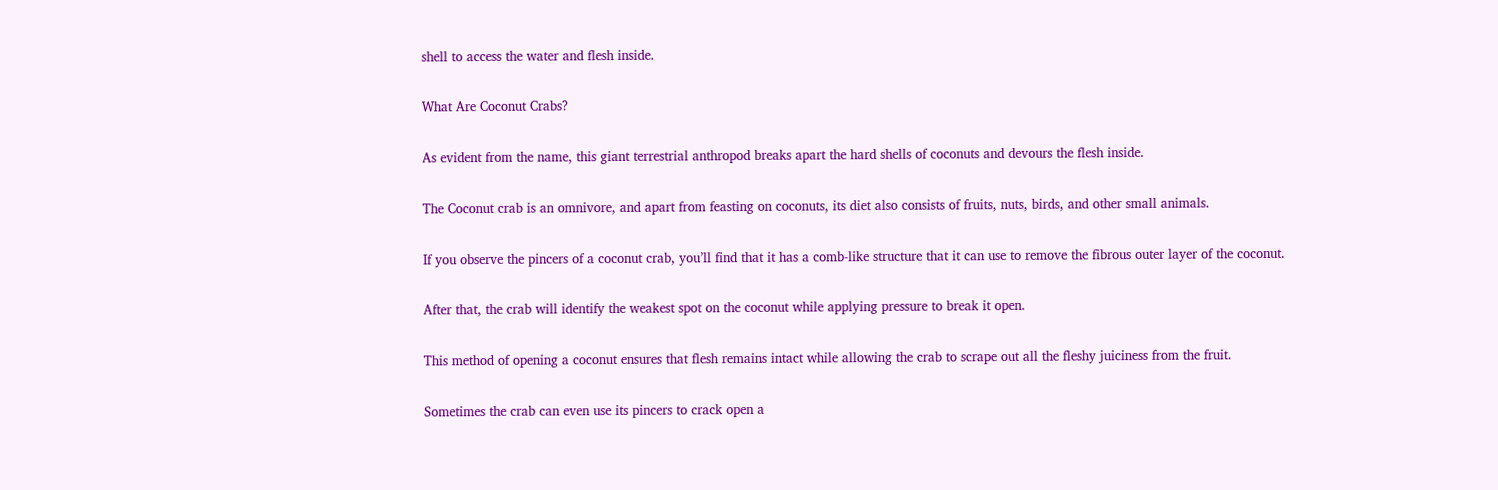shell to access the water and flesh inside.

What Are Coconut Crabs?

As evident from the name, this giant terrestrial anthropod breaks apart the hard shells of coconuts and devours the flesh inside.

The Coconut crab is an omnivore, and apart from feasting on coconuts, its diet also consists of fruits, nuts, birds, and other small animals.

If you observe the pincers of a coconut crab, you’ll find that it has a comb-like structure that it can use to remove the fibrous outer layer of the coconut.

After that, the crab will identify the weakest spot on the coconut while applying pressure to break it open.

This method of opening a coconut ensures that flesh remains intact while allowing the crab to scrape out all the fleshy juiciness from the fruit.

Sometimes the crab can even use its pincers to crack open a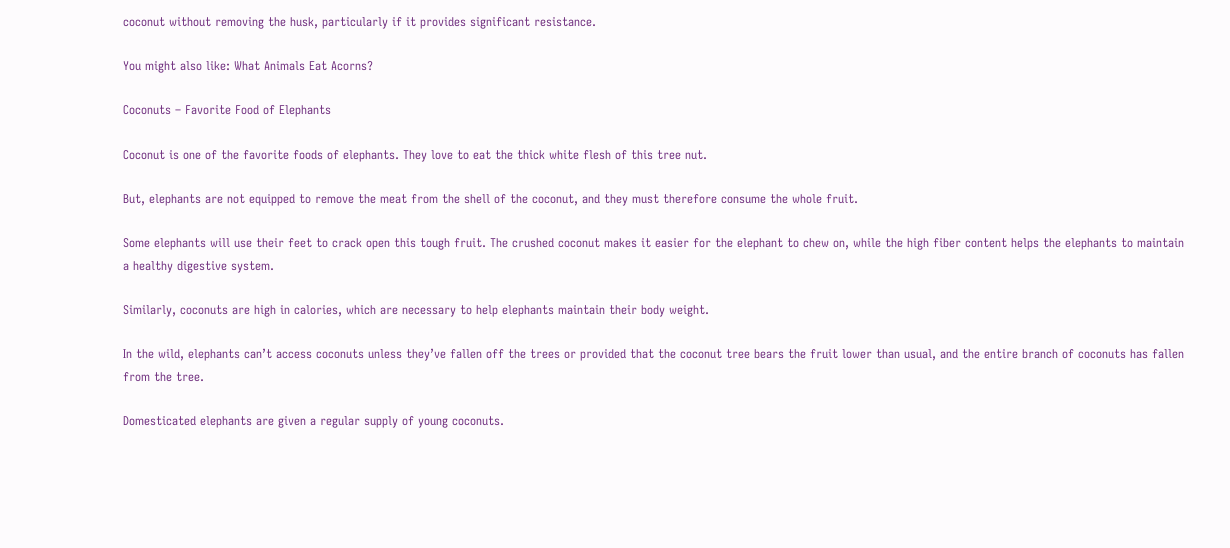coconut without removing the husk, particularly if it provides significant resistance.

You might also like: What Animals Eat Acorns?

Coconuts – Favorite Food of Elephants

Coconut is one of the favorite foods of elephants. They love to eat the thick white flesh of this tree nut.

But, elephants are not equipped to remove the meat from the shell of the coconut, and they must therefore consume the whole fruit.

Some elephants will use their feet to crack open this tough fruit. The crushed coconut makes it easier for the elephant to chew on, while the high fiber content helps the elephants to maintain a healthy digestive system.

Similarly, coconuts are high in calories, which are necessary to help elephants maintain their body weight.

In the wild, elephants can’t access coconuts unless they’ve fallen off the trees or provided that the coconut tree bears the fruit lower than usual, and the entire branch of coconuts has fallen from the tree.

Domesticated elephants are given a regular supply of young coconuts.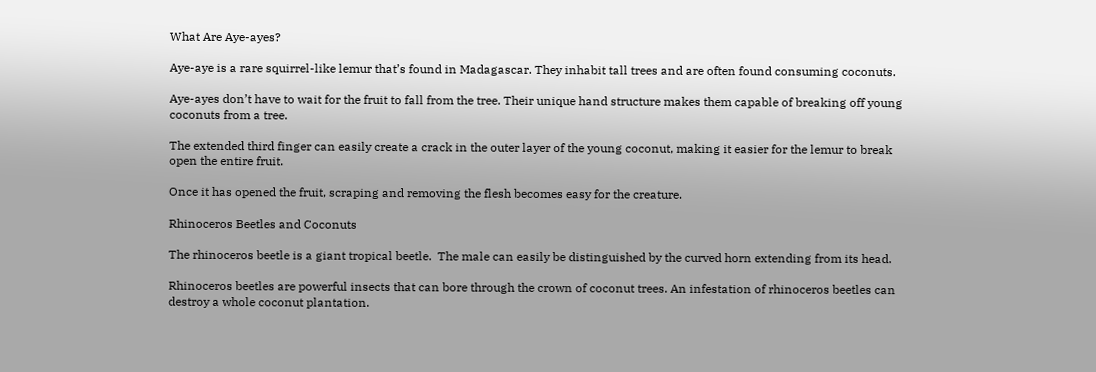What Are Aye-ayes?

Aye-aye is a rare squirrel-like lemur that’s found in Madagascar. They inhabit tall trees and are often found consuming coconuts.

Aye-ayes don’t have to wait for the fruit to fall from the tree. Their unique hand structure makes them capable of breaking off young coconuts from a tree.

The extended third finger can easily create a crack in the outer layer of the young coconut, making it easier for the lemur to break open the entire fruit.

Once it has opened the fruit, scraping and removing the flesh becomes easy for the creature.

Rhinoceros Beetles and Coconuts

The rhinoceros beetle is a giant tropical beetle.  The male can easily be distinguished by the curved horn extending from its head.

Rhinoceros beetles are powerful insects that can bore through the crown of coconut trees. An infestation of rhinoceros beetles can destroy a whole coconut plantation.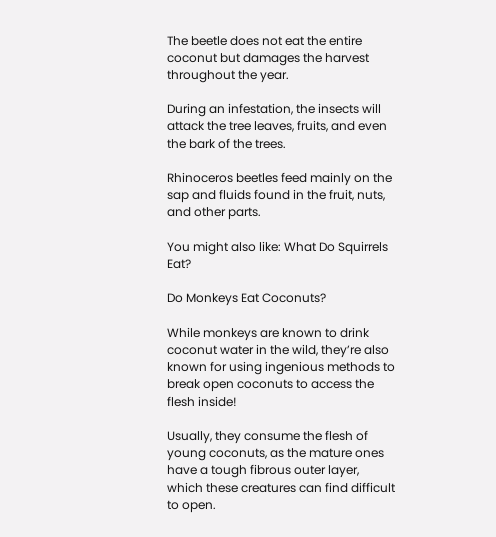The beetle does not eat the entire coconut but damages the harvest throughout the year.

During an infestation, the insects will attack the tree leaves, fruits, and even the bark of the trees.

Rhinoceros beetles feed mainly on the sap and fluids found in the fruit, nuts, and other parts.

You might also like: What Do Squirrels Eat?

Do Monkeys Eat Coconuts?

While monkeys are known to drink coconut water in the wild, they’re also known for using ingenious methods to break open coconuts to access the flesh inside!

Usually, they consume the flesh of young coconuts, as the mature ones have a tough fibrous outer layer, which these creatures can find difficult to open.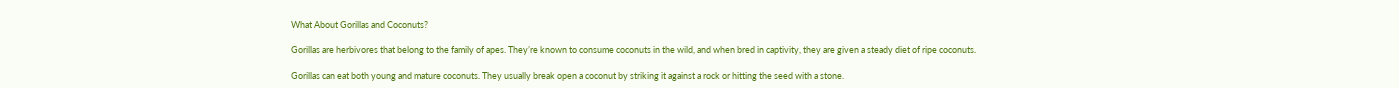What About Gorillas and Coconuts?

Gorillas are herbivores that belong to the family of apes. They’re known to consume coconuts in the wild, and when bred in captivity, they are given a steady diet of ripe coconuts.

Gorillas can eat both young and mature coconuts. They usually break open a coconut by striking it against a rock or hitting the seed with a stone.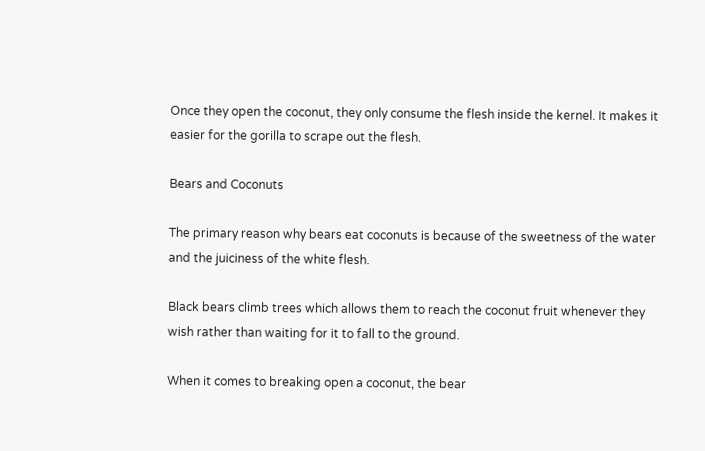Once they open the coconut, they only consume the flesh inside the kernel. It makes it easier for the gorilla to scrape out the flesh.

Bears and Coconuts

The primary reason why bears eat coconuts is because of the sweetness of the water and the juiciness of the white flesh.

Black bears climb trees which allows them to reach the coconut fruit whenever they wish rather than waiting for it to fall to the ground.

When it comes to breaking open a coconut, the bear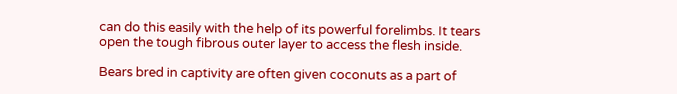can do this easily with the help of its powerful forelimbs. It tears open the tough fibrous outer layer to access the flesh inside.

Bears bred in captivity are often given coconuts as a part of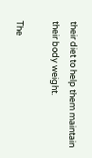their diet to help them maintain their body weight.

The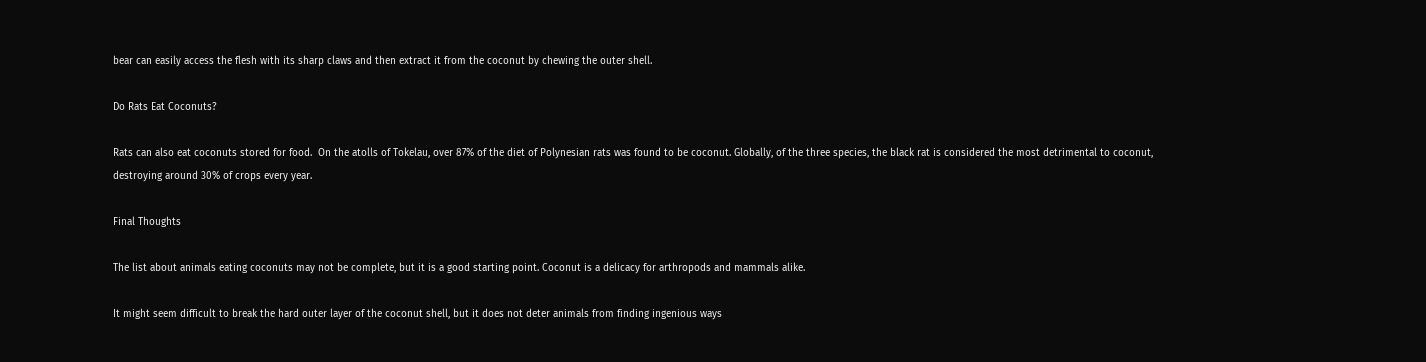bear can easily access the flesh with its sharp claws and then extract it from the coconut by chewing the outer shell.

Do Rats Eat Coconuts?

Rats can also eat coconuts stored for food.  On the atolls of Tokelau, over 87% of the diet of Polynesian rats was found to be coconut. Globally, of the three species, the black rat is considered the most detrimental to coconut, destroying around 30% of crops every year.

Final Thoughts

The list about animals eating coconuts may not be complete, but it is a good starting point. Coconut is a delicacy for arthropods and mammals alike.

It might seem difficult to break the hard outer layer of the coconut shell, but it does not deter animals from finding ingenious ways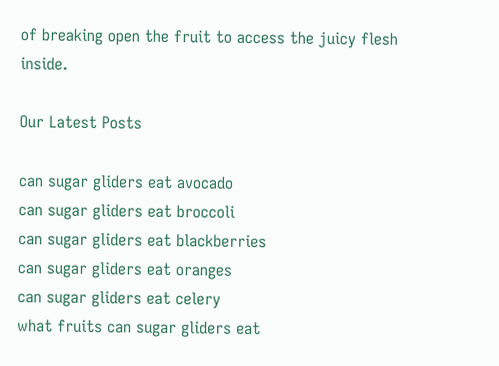of breaking open the fruit to access the juicy flesh inside.

Our Latest Posts

can sugar gliders eat avocado
can sugar gliders eat broccoli
can sugar gliders eat blackberries
can sugar gliders eat oranges
can sugar gliders eat celery
what fruits can sugar gliders eat